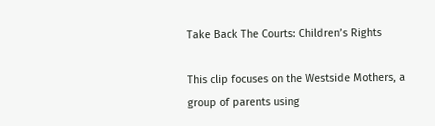Take Back The Courts: Children’s Rights

This clip focuses on the Westside Mothers, a group of parents using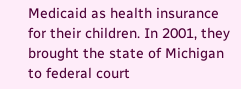Medicaid as health insurance for their children. In 2001, they brought the state of Michigan to federal court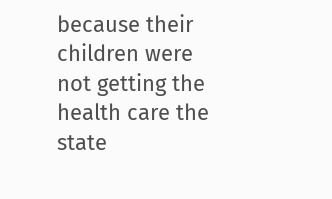because their children were not getting the health care the state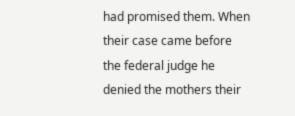had promised them. When their case came before the federal judge he denied the mothers their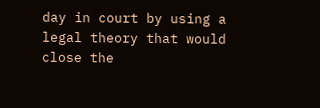day in court by using a legal theory that would close the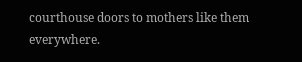courthouse doors to mothers like them everywhere.